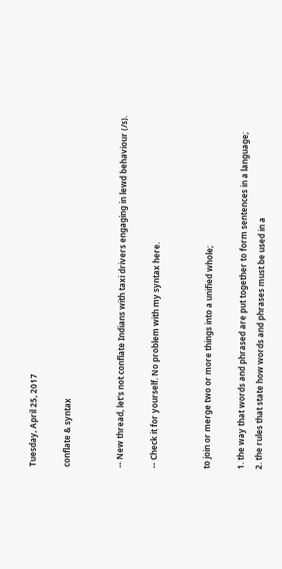Tuesday, April 25, 2017

conflate & syntax


-- New thread, let's not conflate Indians with taxi drivers engaging in lewd behaviour (/s).

-- Check it for yourself. No problem with my syntax here.


to join or merge two or more things into a unified whole;

1. the way that words and phrased are put together to form sentences in a language;
2. the rules that state how words and phrases must be used in a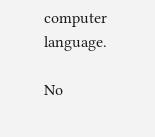computer language.

No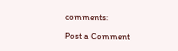comments:

Post a Comment